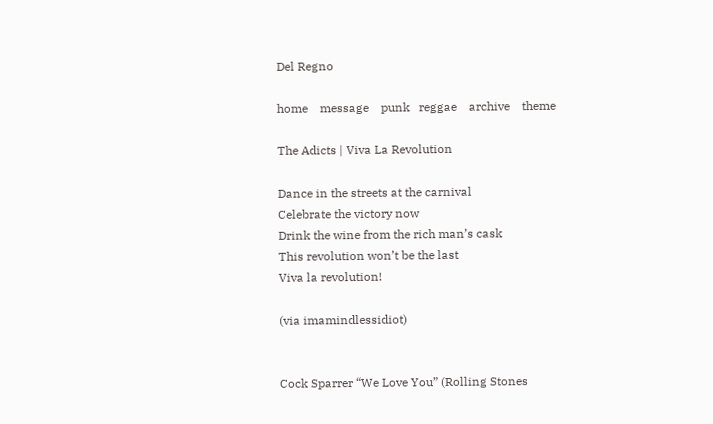Del Regno

home    message    punk   reggae    archive    theme

The Adicts | Viva La Revolution

Dance in the streets at the carnival
Celebrate the victory now
Drink the wine from the rich man’s cask
This revolution won’t be the last
Viva la revolution!

(via imamindlessidiot)


Cock Sparrer “We Love You” (Rolling Stones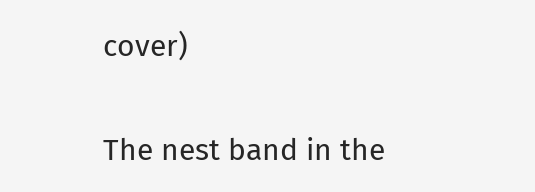cover)

The nest band in the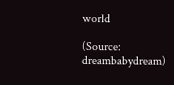world

(Source: dreambabydream)